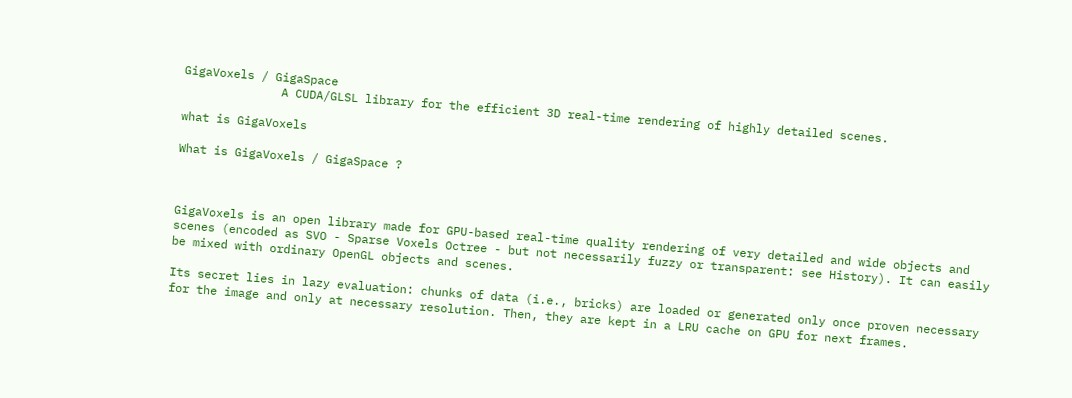GigaVoxels / GigaSpace
              A CUDA/GLSL library for the efficient 3D real-time rendering of highly detailed scenes.

what is GigaVoxels

What is GigaVoxels / GigaSpace ?



GigaVoxels is an open library made for GPU-based real-time quality rendering of very detailed and wide objects and scenes (encoded as SVO - Sparse Voxels Octree - but not necessarily fuzzy or transparent: see History). It can easily be mixed with ordinary OpenGL objects and scenes.

Its secret lies in lazy evaluation: chunks of data (i.e., bricks) are loaded or generated only once proven necessary for the image and only at necessary resolution. Then, they are kept in a LRU cache on GPU for next frames.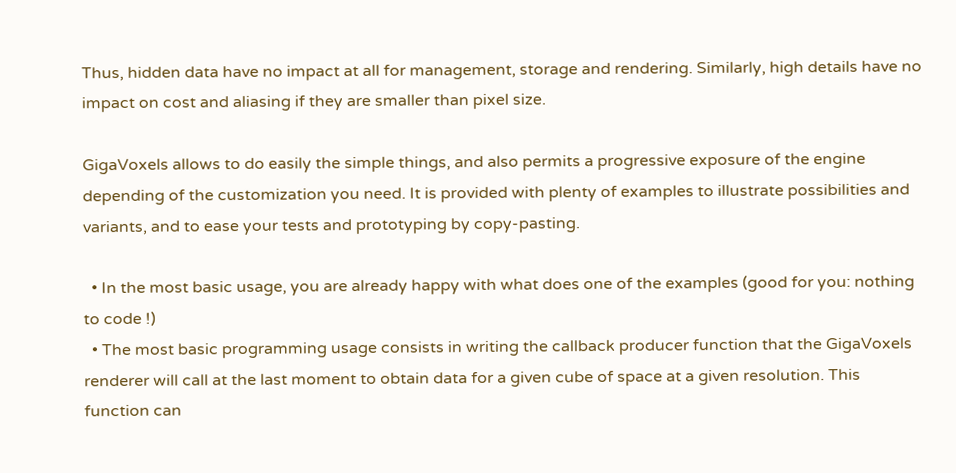Thus, hidden data have no impact at all for management, storage and rendering. Similarly, high details have no impact on cost and aliasing if they are smaller than pixel size.

GigaVoxels allows to do easily the simple things, and also permits a progressive exposure of the engine depending of the customization you need. It is provided with plenty of examples to illustrate possibilities and variants, and to ease your tests and prototyping by copy-pasting.

  • In the most basic usage, you are already happy with what does one of the examples (good for you: nothing to code !)
  • The most basic programming usage consists in writing the callback producer function that the GigaVoxels renderer will call at the last moment to obtain data for a given cube of space at a given resolution. This function can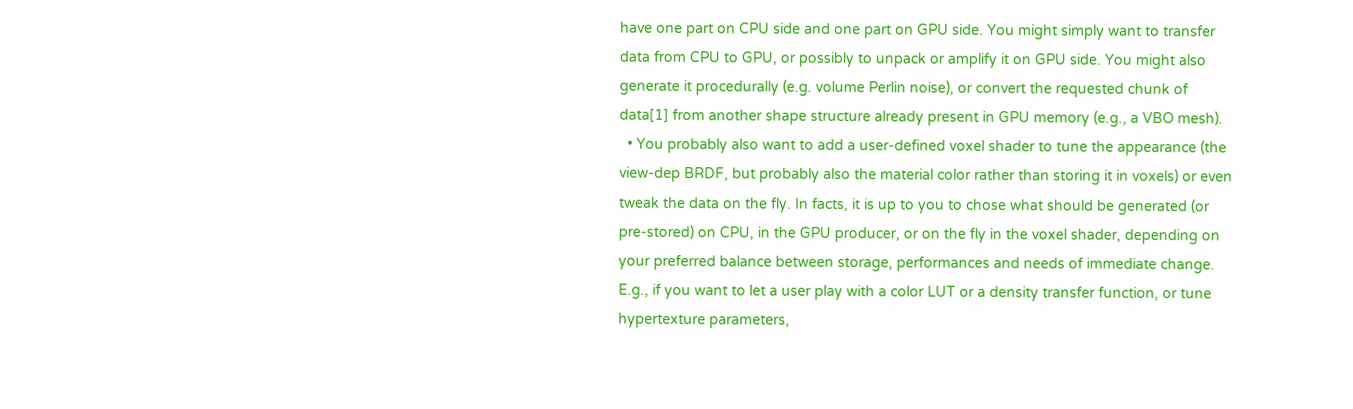have one part on CPU side and one part on GPU side. You might simply want to transfer data from CPU to GPU, or possibly to unpack or amplify it on GPU side. You might also generate it procedurally (e.g. volume Perlin noise), or convert the requested chunk of data[1] from another shape structure already present in GPU memory (e.g., a VBO mesh).
  • You probably also want to add a user-defined voxel shader to tune the appearance (the view-dep BRDF, but probably also the material color rather than storing it in voxels) or even tweak the data on the fly. In facts, it is up to you to chose what should be generated (or pre-stored) on CPU, in the GPU producer, or on the fly in the voxel shader, depending on your preferred balance between storage, performances and needs of immediate change. E.g., if you want to let a user play with a color LUT or a density transfer function, or tune hypertexture parameters,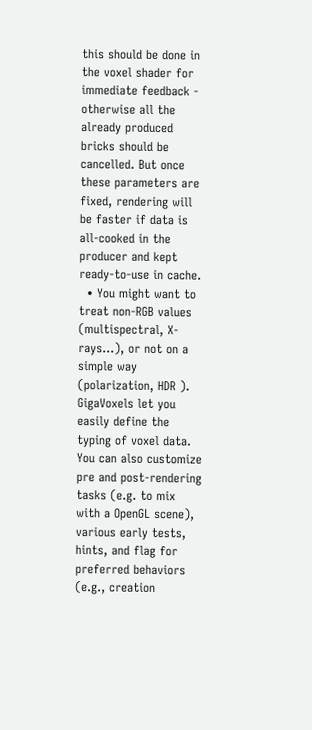this should be done in the voxel shader for immediate feedback - otherwise all the already produced bricks should be cancelled. But once these parameters are fixed, rendering will be faster if data is all-cooked in the producer and kept ready-to-use in cache.
  • You might want to treat non-RGB values (multispectral, X-rays...), or not on a simple way (polarization, HDR ). GigaVoxels let you easily define the typing of voxel data. You can also customize pre and post-rendering tasks (e.g. to mix with a OpenGL scene), various early tests, hints, and flag for preferred behaviors (e.g., creation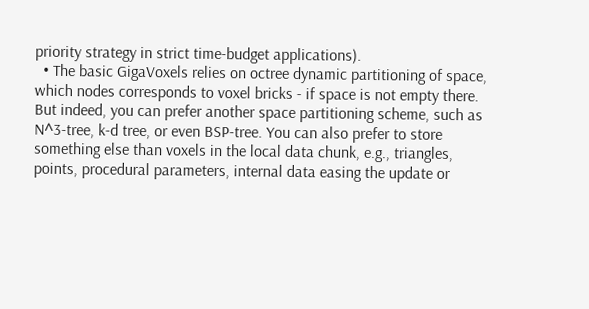priority strategy in strict time-budget applications).
  • The basic GigaVoxels relies on octree dynamic partitioning of space, which nodes corresponds to voxel bricks - if space is not empty there. But indeed, you can prefer another space partitioning scheme, such as N^3-tree, k-d tree, or even BSP-tree. You can also prefer to store something else than voxels in the local data chunk, e.g., triangles, points, procedural parameters, internal data easing the update or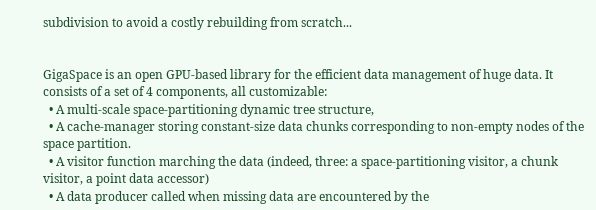subdivision to avoid a costly rebuilding from scratch...


GigaSpace is an open GPU-based library for the efficient data management of huge data. It consists of a set of 4 components, all customizable:
  • A multi-scale space-partitioning dynamic tree structure,
  • A cache-manager storing constant-size data chunks corresponding to non-empty nodes of the space partition.
  • A visitor function marching the data (indeed, three: a space-partitioning visitor, a chunk visitor, a point data accessor)
  • A data producer called when missing data are encountered by the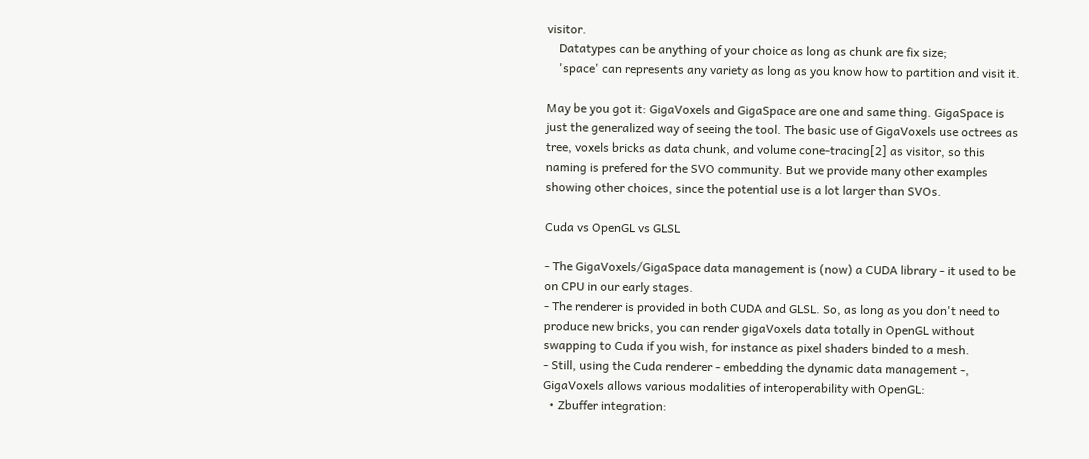visitor.
    Datatypes can be anything of your choice as long as chunk are fix size;
    'space' can represents any variety as long as you know how to partition and visit it.

May be you got it: GigaVoxels and GigaSpace are one and same thing. GigaSpace is just the generalized way of seeing the tool. The basic use of GigaVoxels use octrees as tree, voxels bricks as data chunk, and volume cone-tracing[2] as visitor, so this naming is prefered for the SVO community. But we provide many other examples showing other choices, since the potential use is a lot larger than SVOs.

Cuda vs OpenGL vs GLSL

- The GigaVoxels/GigaSpace data management is (now) a CUDA library - it used to be on CPU in our early stages.
- The renderer is provided in both CUDA and GLSL. So, as long as you don't need to produce new bricks, you can render gigaVoxels data totally in OpenGL without swapping to Cuda if you wish, for instance as pixel shaders binded to a mesh.
- Still, using the Cuda renderer - embedding the dynamic data management -, GigaVoxels allows various modalities of interoperability with OpenGL:
  • Zbuffer integration: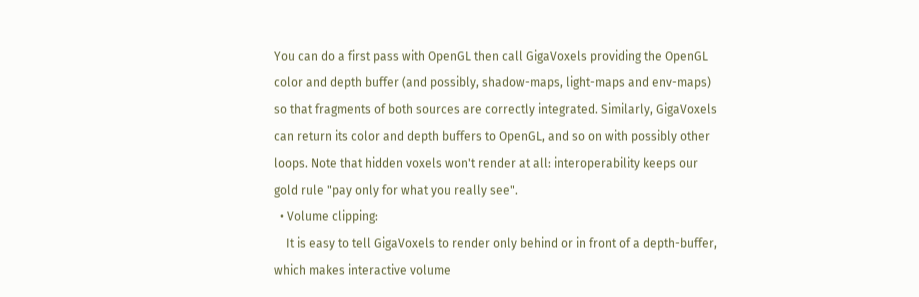You can do a first pass with OpenGL then call GigaVoxels providing the OpenGL color and depth buffer (and possibly, shadow-maps, light-maps and env-maps) so that fragments of both sources are correctly integrated. Similarly, GigaVoxels can return its color and depth buffers to OpenGL, and so on with possibly other loops. Note that hidden voxels won't render at all: interoperability keeps our gold rule "pay only for what you really see".
  • Volume clipping:
    It is easy to tell GigaVoxels to render only behind or in front of a depth-buffer, which makes interactive volume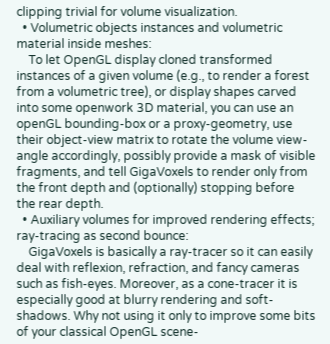clipping trivial for volume visualization.
  • Volumetric objects instances and volumetric material inside meshes:
    To let OpenGL display cloned transformed instances of a given volume (e.g., to render a forest from a volumetric tree), or display shapes carved into some openwork 3D material, you can use an openGL bounding-box or a proxy-geometry, use their object-view matrix to rotate the volume view-angle accordingly, possibly provide a mask of visible fragments, and tell GigaVoxels to render only from the front depth and (optionally) stopping before the rear depth.
  • Auxiliary volumes for improved rendering effects; ray-tracing as second bounce:
    GigaVoxels is basically a ray-tracer so it can easily deal with reflexion, refraction, and fancy cameras such as fish-eyes. Moreover, as a cone-tracer it is especially good at blurry rendering and soft-shadows. Why not using it only to improve some bits of your classical OpenGL scene-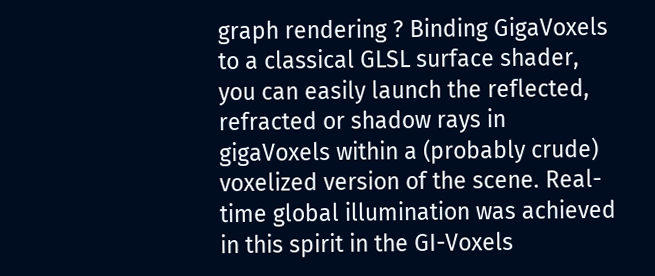graph rendering ? Binding GigaVoxels to a classical GLSL surface shader, you can easily launch the reflected, refracted or shadow rays in gigaVoxels within a (probably crude) voxelized version of the scene. Real-time global illumination was achieved in this spirit in the GI-Voxels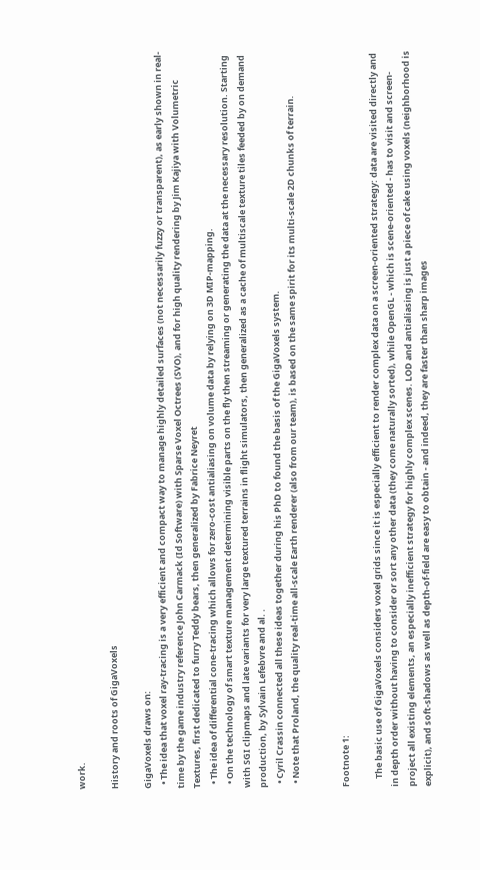work.

History and roots of GigaVoxels

GigaVoxels draws on:
  • The idea that voxel ray-tracing is a very efficient and compact way to manage highly detailed surfaces (not necessarily fuzzy or transparent), as early shown in real-time by the game industry reference John Carmack (Id Software) with Sparse Voxel Octrees (SVO), and for high quality rendering by Jim Kajiya with Volumetric Textures, first dedicated to furry Teddy bears, then generalized by Fabrice Neyret
  • The idea of differential cone-tracing which allows for zero-cost antialiasing on volume data by relying on 3D MIP-mapping.
  • On the technology of smart texture management determining visible parts on the fly then streaming or generating the data at the necessary resolution. Starting with SGI clipmaps and late variants for very large textured terrains in flight simulators, then generalized as a cache of multiscale texture tiles feeded by on demand production, by Sylvain Lefebvre and al. .
  • Cyril Crassin connected all these ideas together during his PhD to found the basis of the GigaVoxels system.
  • Note that Proland, the quality real-time all-scale Earth renderer (also from our team), is based on the same spirit for its multi-scale 2D chunks of terrain.


Footnote 1:

    The basic use of GigaVoxels considers voxel grids since it is especially efficient to render complex data on a screen-oriented strategy: data are visited directly and in depth order without having to consider or sort any other data (they come naturally sorted), while OpenGL - which is scene-oriented - has to visit and screen-project all existing elements, an especially inefficient strategy for highly complex scenes. LOD and antialiasing is just a piece of cake using voxels (neighborhood is explicit), and soft-shadows as well as depth-of-field are easy to obtain - and indeed, they are faster than sharp images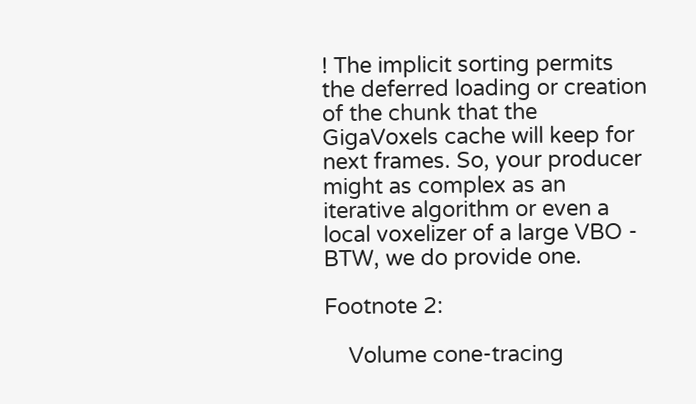! The implicit sorting permits the deferred loading or creation of the chunk that the GigaVoxels cache will keep for next frames. So, your producer might as complex as an iterative algorithm or even a local voxelizer of a large VBO - BTW, we do provide one.

Footnote 2:

    Volume cone-tracing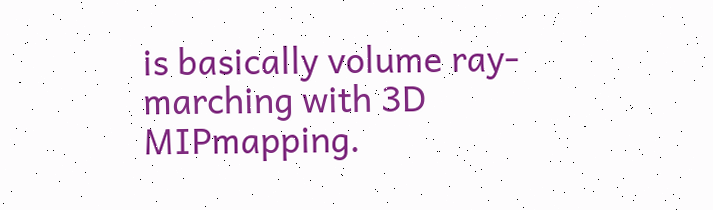is basically volume ray-marching with 3D MIPmapping.